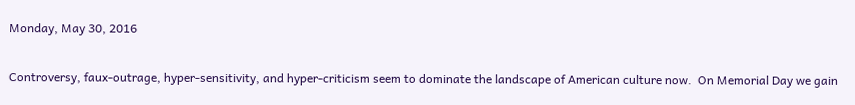Monday, May 30, 2016

Controversy, faux-outrage, hyper-sensitivity, and hyper-criticism seem to dominate the landscape of American culture now.  On Memorial Day we gain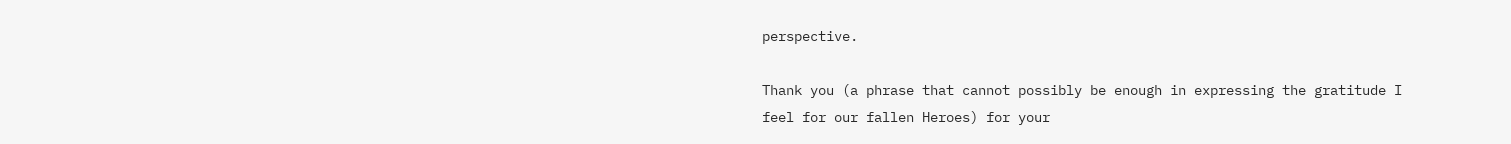perspective.

Thank you (a phrase that cannot possibly be enough in expressing the gratitude I feel for our fallen Heroes) for your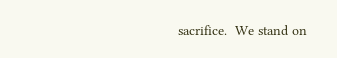sacrifice.  We stand on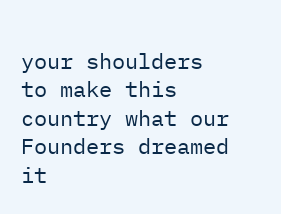your shoulders to make this country what our Founders dreamed it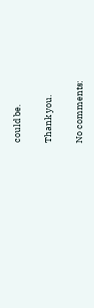could be.

Thank you.

No comments: